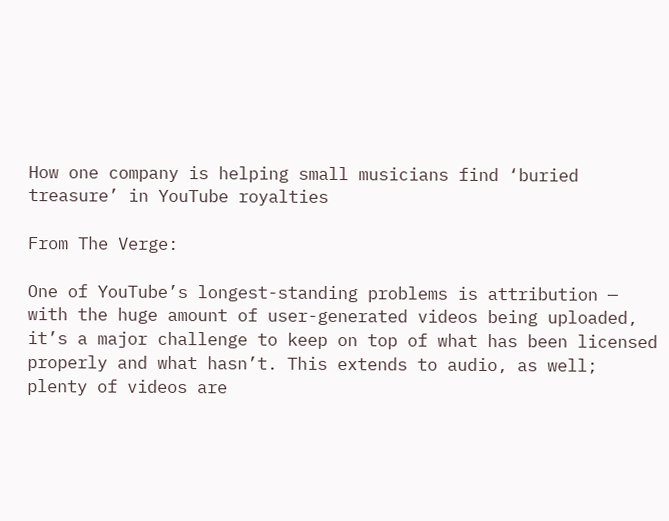How one company is helping small musicians find ‘buried treasure’ in YouTube royalties

From The Verge:

One of YouTube’s longest-standing problems is attribution — with the huge amount of user-generated videos being uploaded, it’s a major challenge to keep on top of what has been licensed properly and what hasn’t. This extends to audio, as well; plenty of videos are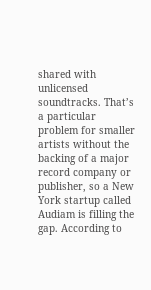shared with unlicensed soundtracks. That’s a particular problem for smaller artists without the backing of a major record company or publisher, so a New York startup called Audiam is filling the gap. According to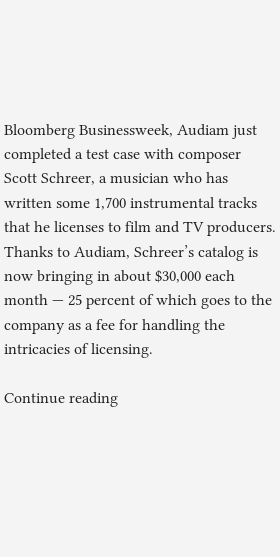Bloomberg Businessweek, Audiam just completed a test case with composer Scott Schreer, a musician who has written some 1,700 instrumental tracks that he licenses to film and TV producers. Thanks to Audiam, Schreer’s catalog is now bringing in about $30,000 each month — 25 percent of which goes to the company as a fee for handling the intricacies of licensing.

Continue reading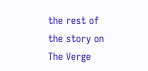the rest of the story on The Verge